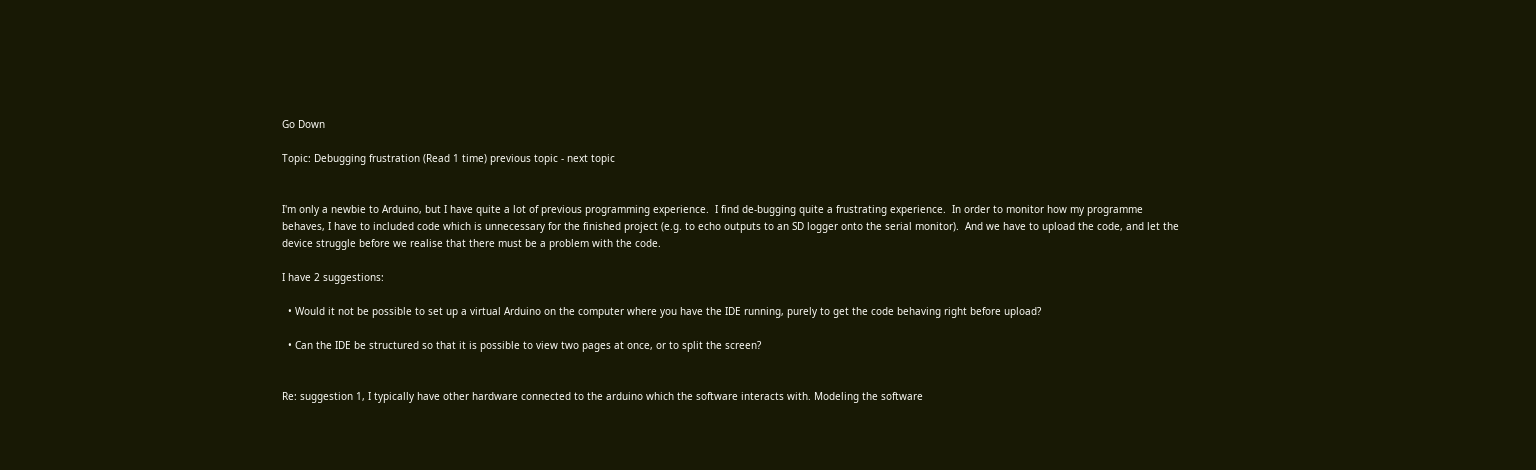Go Down

Topic: Debugging frustration (Read 1 time) previous topic - next topic


I'm only a newbie to Arduino, but I have quite a lot of previous programming experience.  I find de-bugging quite a frustrating experience.  In order to monitor how my programme behaves, I have to included code which is unnecessary for the finished project (e.g. to echo outputs to an SD logger onto the serial monitor).  And we have to upload the code, and let the device struggle before we realise that there must be a problem with the code.

I have 2 suggestions:

  • Would it not be possible to set up a virtual Arduino on the computer where you have the IDE running, purely to get the code behaving right before upload?

  • Can the IDE be structured so that it is possible to view two pages at once, or to split the screen?


Re: suggestion 1, I typically have other hardware connected to the arduino which the software interacts with. Modeling the software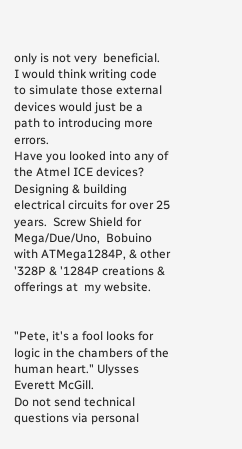only is not very  beneficial.  I would think writing code to simulate those external devices would just be a path to introducing more errors.
Have you looked into any of the Atmel ICE devices?
Designing & building electrical circuits for over 25 years.  Screw Shield for Mega/Due/Uno,  Bobuino with ATMega1284P, & other '328P & '1284P creations & offerings at  my website.


"Pete, it's a fool looks for logic in the chambers of the human heart." Ulysses Everett McGill.
Do not send technical questions via personal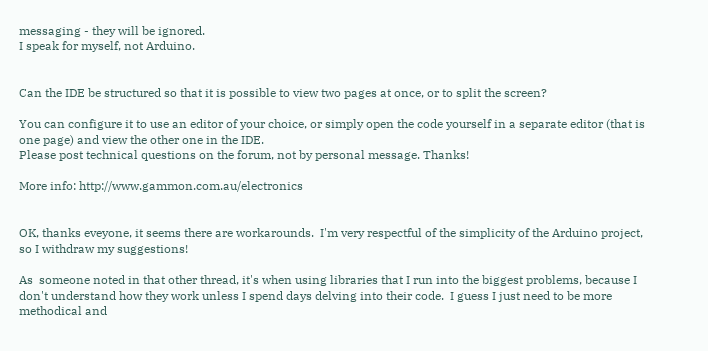messaging - they will be ignored.
I speak for myself, not Arduino.


Can the IDE be structured so that it is possible to view two pages at once, or to split the screen?

You can configure it to use an editor of your choice, or simply open the code yourself in a separate editor (that is one page) and view the other one in the IDE.
Please post technical questions on the forum, not by personal message. Thanks!

More info: http://www.gammon.com.au/electronics


OK, thanks eveyone, it seems there are workarounds.  I'm very respectful of the simplicity of the Arduino project, so I withdraw my suggestions!

As  someone noted in that other thread, it's when using libraries that I run into the biggest problems, because I don't understand how they work unless I spend days delving into their code.  I guess I just need to be more methodical and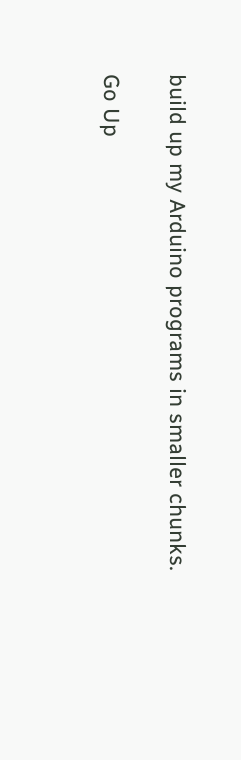build up my Arduino programs in smaller chunks.

Go Up